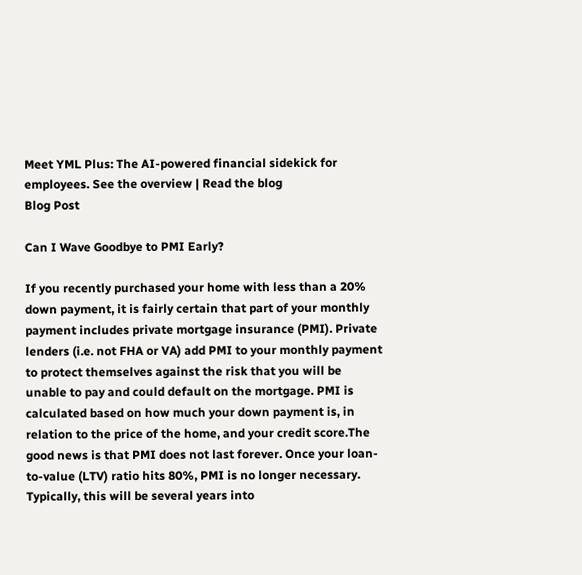Meet YML Plus: The AI-powered financial sidekick for employees. See the overview | Read the blog
Blog Post

Can I Wave Goodbye to PMI Early?

If you recently purchased your home with less than a 20% down payment, it is fairly certain that part of your monthly payment includes private mortgage insurance (PMI). Private lenders (i.e. not FHA or VA) add PMI to your monthly payment to protect themselves against the risk that you will be unable to pay and could default on the mortgage. PMI is calculated based on how much your down payment is, in relation to the price of the home, and your credit score.The good news is that PMI does not last forever. Once your loan-to-value (LTV) ratio hits 80%, PMI is no longer necessary. Typically, this will be several years into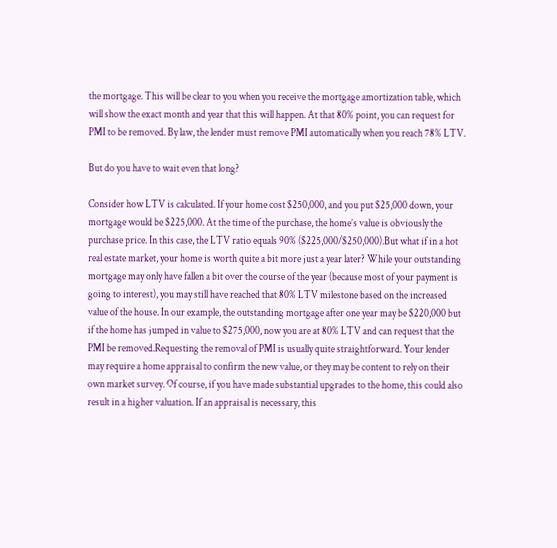the mortgage. This will be clear to you when you receive the mortgage amortization table, which will show the exact month and year that this will happen. At that 80% point, you can request for PMI to be removed. By law, the lender must remove PMI automatically when you reach 78% LTV.

But do you have to wait even that long?

Consider how LTV is calculated. If your home cost $250,000, and you put $25,000 down, your mortgage would be $225,000. At the time of the purchase, the home’s value is obviously the purchase price. In this case, the LTV ratio equals 90% ($225,000/$250,000).But what if in a hot real estate market, your home is worth quite a bit more just a year later? While your outstanding mortgage may only have fallen a bit over the course of the year (because most of your payment is going to interest), you may still have reached that 80% LTV milestone based on the increased value of the house. In our example, the outstanding mortgage after one year may be $220,000 but if the home has jumped in value to $275,000, now you are at 80% LTV and can request that the PMI be removed.Requesting the removal of PMI is usually quite straightforward. Your lender may require a home appraisal to confirm the new value, or they may be content to rely on their own market survey. Of course, if you have made substantial upgrades to the home, this could also result in a higher valuation. If an appraisal is necessary, this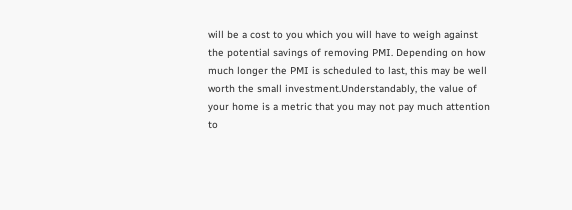will be a cost to you which you will have to weigh against the potential savings of removing PMI. Depending on how much longer the PMI is scheduled to last, this may be well worth the small investment.Understandably, the value of your home is a metric that you may not pay much attention to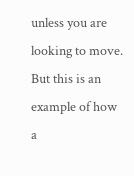unless you are looking to move. But this is an example of how a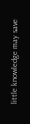little knowledge may save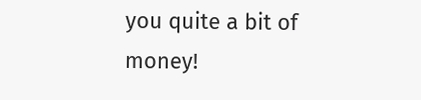you quite a bit of money!